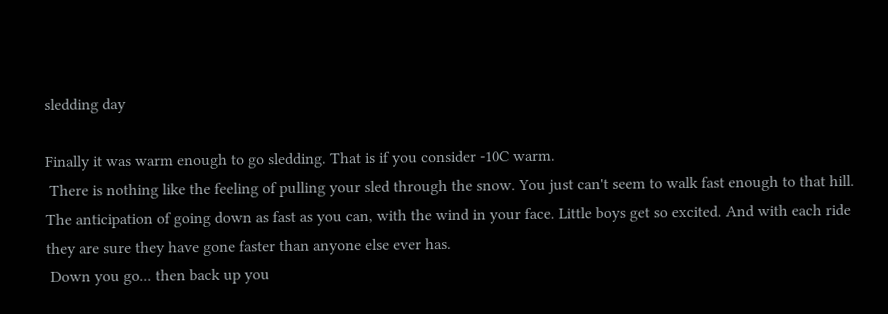sledding day

Finally it was warm enough to go sledding. That is if you consider -10C warm.
 There is nothing like the feeling of pulling your sled through the snow. You just can't seem to walk fast enough to that hill. The anticipation of going down as fast as you can, with the wind in your face. Little boys get so excited. And with each ride they are sure they have gone faster than anyone else ever has.
 Down you go... then back up you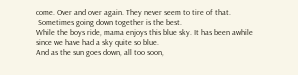come. Over and over again. They never seem to tire of that.
 Sometimes going down together is the best.
While the boys ride, mama enjoys this blue sky. It has been awhile since we have had a sky quite so blue.
And as the sun goes down, all too soon,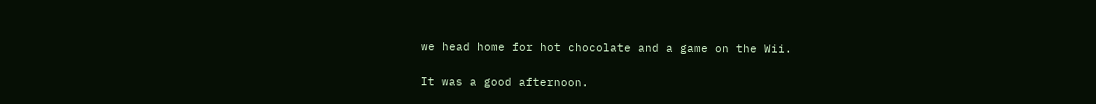we head home for hot chocolate and a game on the Wii.

It was a good afternoon.